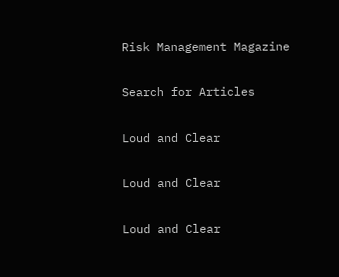Risk Management Magazine

Search for Articles

Loud and Clear

Loud and Clear

Loud and Clear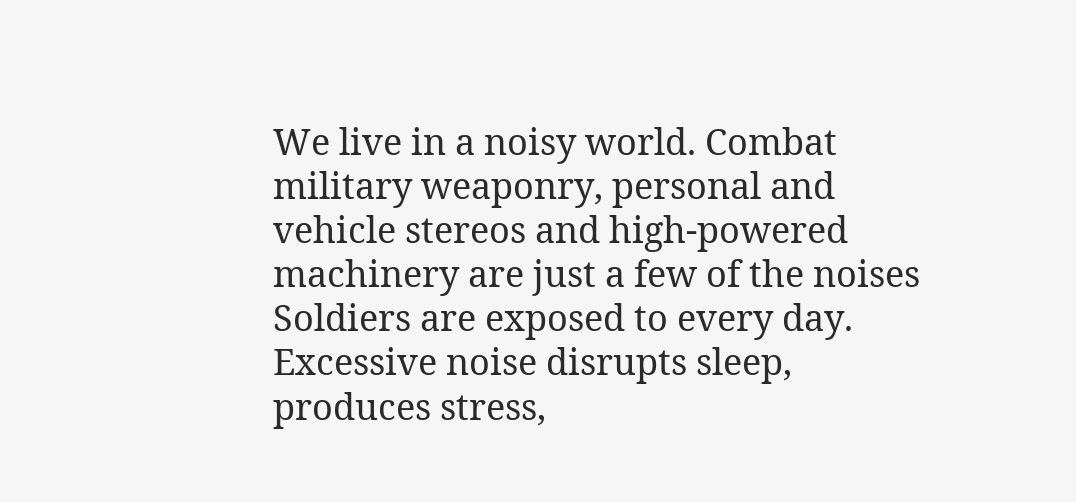We live in a noisy world. Combat military weaponry, personal and vehicle stereos and high-powered machinery are just a few of the noises Soldiers are exposed to every day. Excessive noise disrupts sleep, produces stress,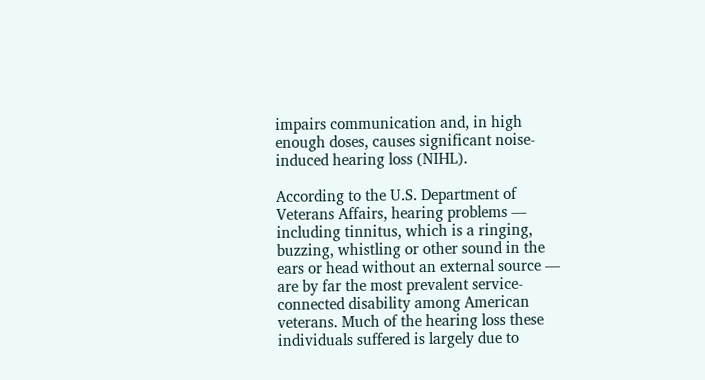impairs communication and, in high enough doses, causes significant noise-induced hearing loss (NIHL).

According to the U.S. Department of Veterans Affairs, hearing problems — including tinnitus, which is a ringing, buzzing, whistling or other sound in the ears or head without an external source — are by far the most prevalent service-connected disability among American veterans. Much of the hearing loss these individuals suffered is largely due to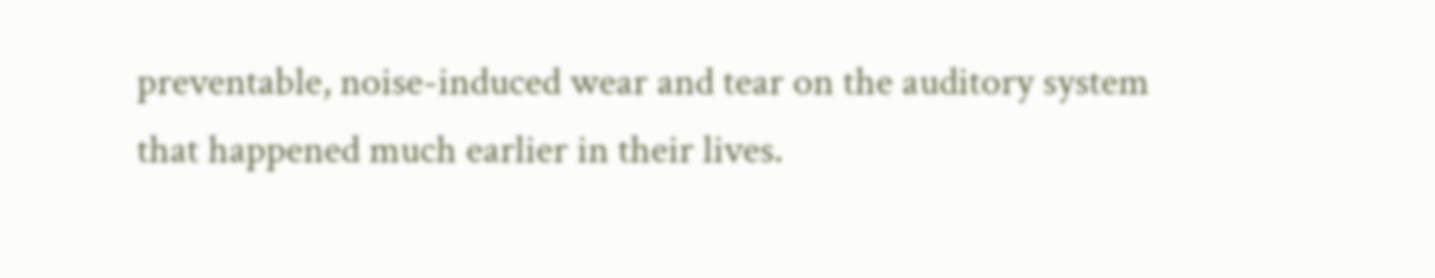preventable, noise-induced wear and tear on the auditory system that happened much earlier in their lives.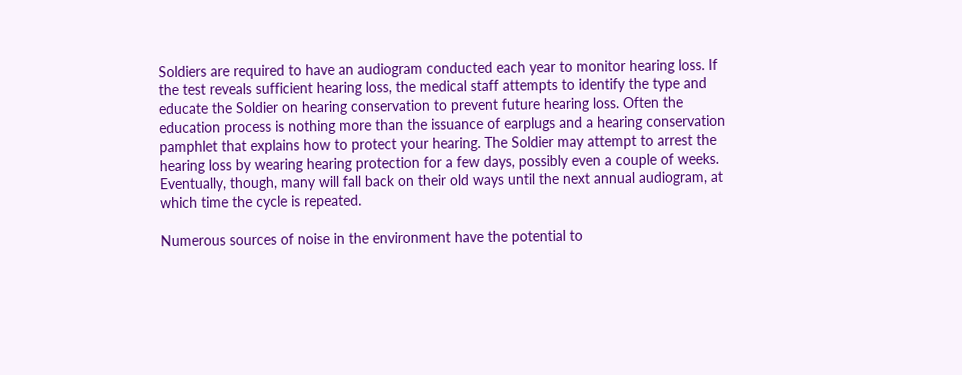Soldiers are required to have an audiogram conducted each year to monitor hearing loss. If the test reveals sufficient hearing loss, the medical staff attempts to identify the type and educate the Soldier on hearing conservation to prevent future hearing loss. Often the education process is nothing more than the issuance of earplugs and a hearing conservation pamphlet that explains how to protect your hearing. The Soldier may attempt to arrest the hearing loss by wearing hearing protection for a few days, possibly even a couple of weeks. Eventually, though, many will fall back on their old ways until the next annual audiogram, at which time the cycle is repeated.

Numerous sources of noise in the environment have the potential to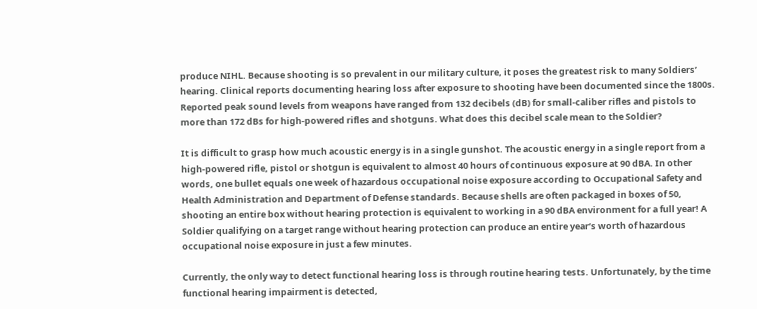produce NIHL. Because shooting is so prevalent in our military culture, it poses the greatest risk to many Soldiers’ hearing. Clinical reports documenting hearing loss after exposure to shooting have been documented since the 1800s. Reported peak sound levels from weapons have ranged from 132 decibels (dB) for small-caliber rifles and pistols to more than 172 dBs for high-powered rifles and shotguns. What does this decibel scale mean to the Soldier?

It is difficult to grasp how much acoustic energy is in a single gunshot. The acoustic energy in a single report from a high-powered rifle, pistol or shotgun is equivalent to almost 40 hours of continuous exposure at 90 dBA. In other words, one bullet equals one week of hazardous occupational noise exposure according to Occupational Safety and Health Administration and Department of Defense standards. Because shells are often packaged in boxes of 50, shooting an entire box without hearing protection is equivalent to working in a 90 dBA environment for a full year! A Soldier qualifying on a target range without hearing protection can produce an entire year’s worth of hazardous occupational noise exposure in just a few minutes.

Currently, the only way to detect functional hearing loss is through routine hearing tests. Unfortunately, by the time functional hearing impairment is detected,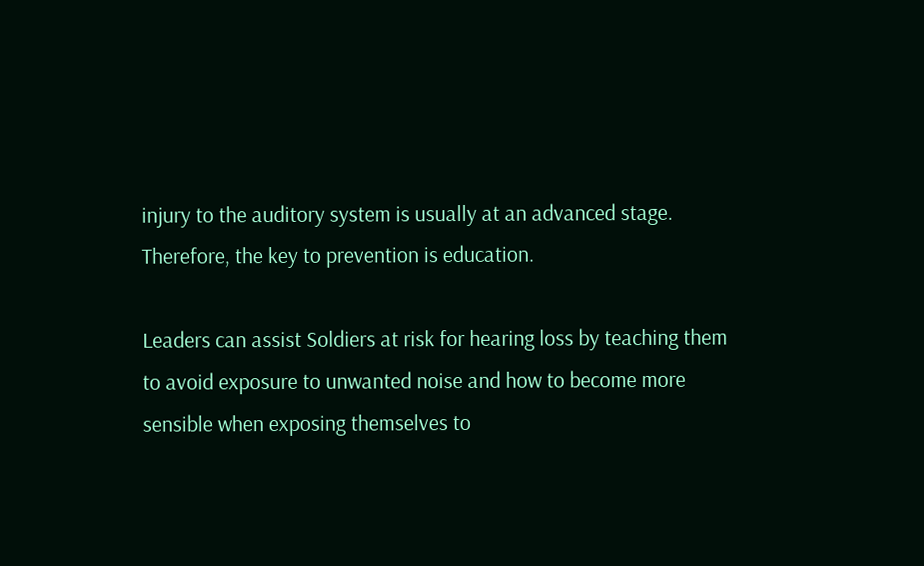injury to the auditory system is usually at an advanced stage. Therefore, the key to prevention is education.

Leaders can assist Soldiers at risk for hearing loss by teaching them to avoid exposure to unwanted noise and how to become more sensible when exposing themselves to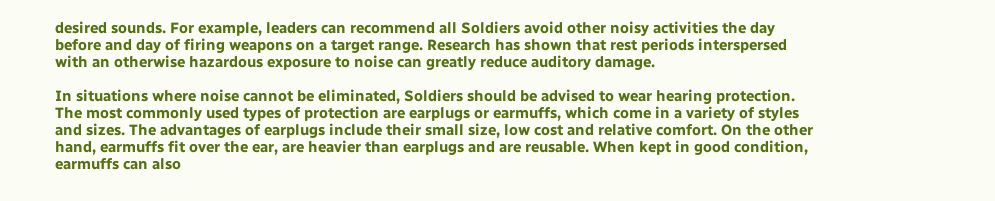desired sounds. For example, leaders can recommend all Soldiers avoid other noisy activities the day before and day of firing weapons on a target range. Research has shown that rest periods interspersed with an otherwise hazardous exposure to noise can greatly reduce auditory damage.

In situations where noise cannot be eliminated, Soldiers should be advised to wear hearing protection. The most commonly used types of protection are earplugs or earmuffs, which come in a variety of styles and sizes. The advantages of earplugs include their small size, low cost and relative comfort. On the other hand, earmuffs fit over the ear, are heavier than earplugs and are reusable. When kept in good condition, earmuffs can also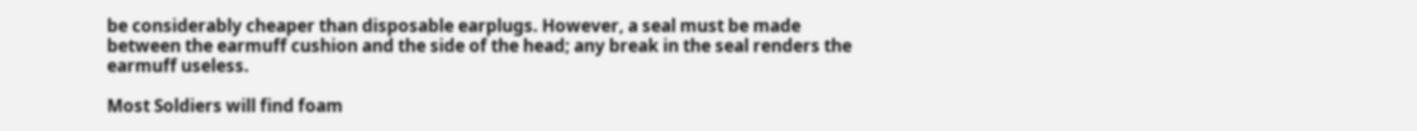be considerably cheaper than disposable earplugs. However, a seal must be made between the earmuff cushion and the side of the head; any break in the seal renders the earmuff useless.

Most Soldiers will find foam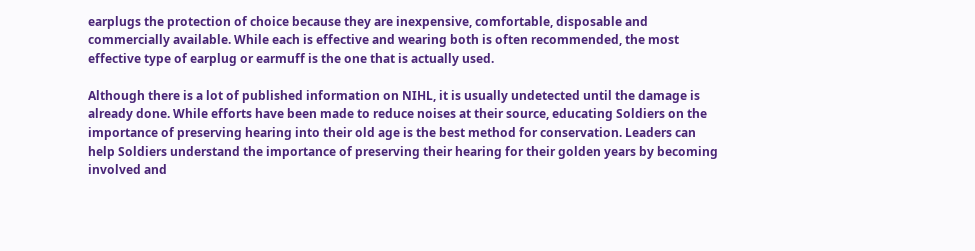earplugs the protection of choice because they are inexpensive, comfortable, disposable and commercially available. While each is effective and wearing both is often recommended, the most effective type of earplug or earmuff is the one that is actually used.

Although there is a lot of published information on NIHL, it is usually undetected until the damage is already done. While efforts have been made to reduce noises at their source, educating Soldiers on the importance of preserving hearing into their old age is the best method for conservation. Leaders can help Soldiers understand the importance of preserving their hearing for their golden years by becoming involved and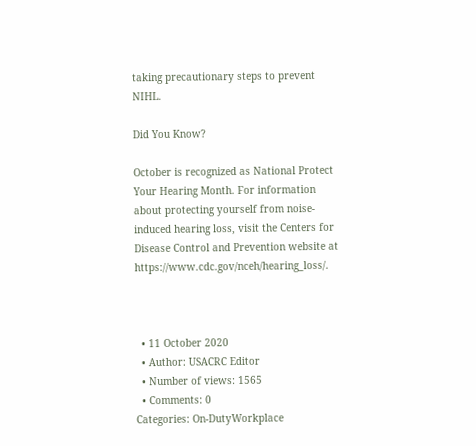taking precautionary steps to prevent NIHL.

Did You Know?

October is recognized as National Protect Your Hearing Month. For information about protecting yourself from noise-induced hearing loss, visit the Centers for Disease Control and Prevention website at https://www.cdc.gov/nceh/hearing_loss/.



  • 11 October 2020
  • Author: USACRC Editor
  • Number of views: 1565
  • Comments: 0
Categories: On-DutyWorkplace